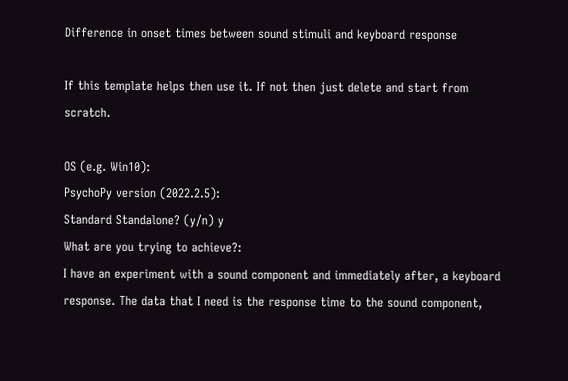Difference in onset times between sound stimuli and keyboard response

If this template helps then use it. If not then just delete and start from scratch.

OS (e.g. Win10):
PsychoPy version (2022.2.5):
Standard Standalone? (y/n) y
What are you trying to achieve?:
I have an experiment with a sound component and immediately after, a keyboard response. The data that I need is the response time to the sound component,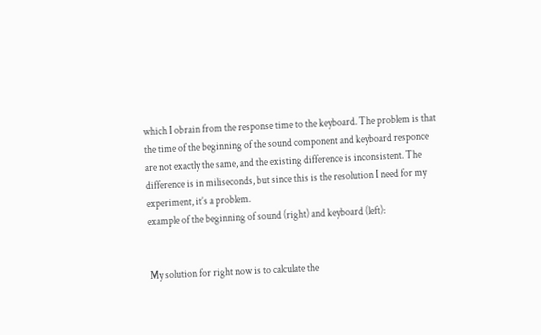which I obrain from the response time to the keyboard. The problem is that the time of the beginning of the sound component and keyboard responce are not exactly the same, and the existing difference is inconsistent. The difference is in miliseconds, but since this is the resolution I need for my experiment, it’s a problem.
example of the beginning of sound (right) and keyboard (left):


My solution for right now is to calculate the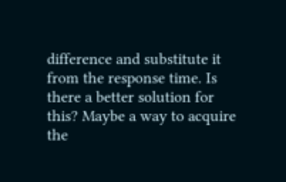difference and substitute it from the response time. Is there a better solution for this? Maybe a way to acquire the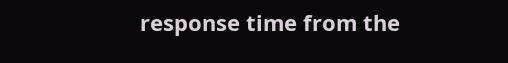response time from the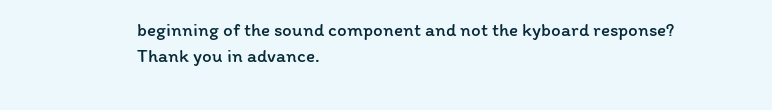beginning of the sound component and not the kyboard response?
Thank you in advance.